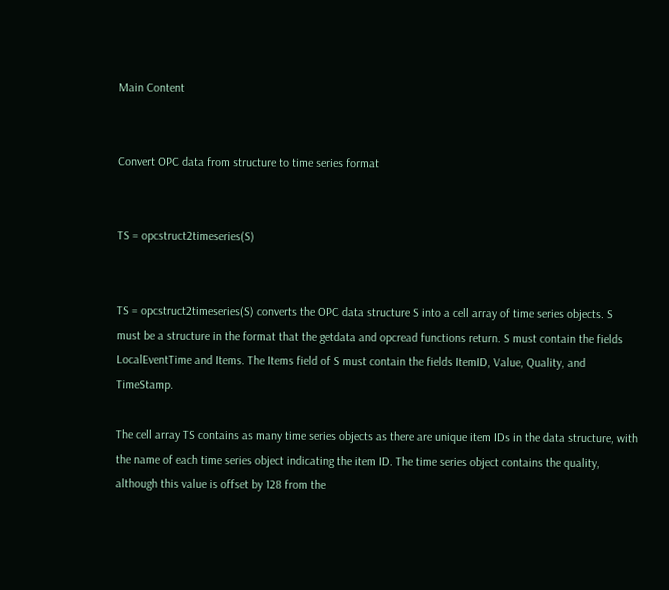Main Content


Convert OPC data from structure to time series format


TS = opcstruct2timeseries(S)


TS = opcstruct2timeseries(S) converts the OPC data structure S into a cell array of time series objects. S must be a structure in the format that the getdata and opcread functions return. S must contain the fields LocalEventTime and Items. The Items field of S must contain the fields ItemID, Value, Quality, and TimeStamp.

The cell array TS contains as many time series objects as there are unique item IDs in the data structure, with the name of each time series object indicating the item ID. The time series object contains the quality, although this value is offset by 128 from the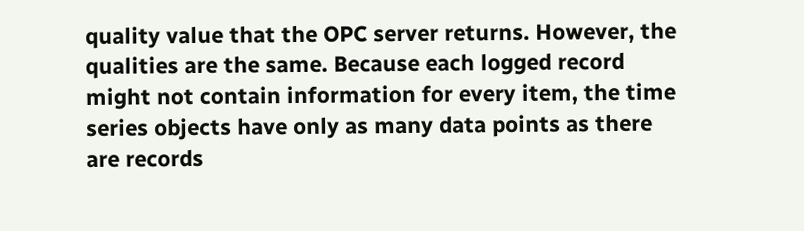quality value that the OPC server returns. However, the qualities are the same. Because each logged record might not contain information for every item, the time series objects have only as many data points as there are records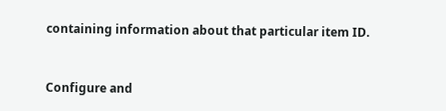containing information about that particular item ID.


Configure and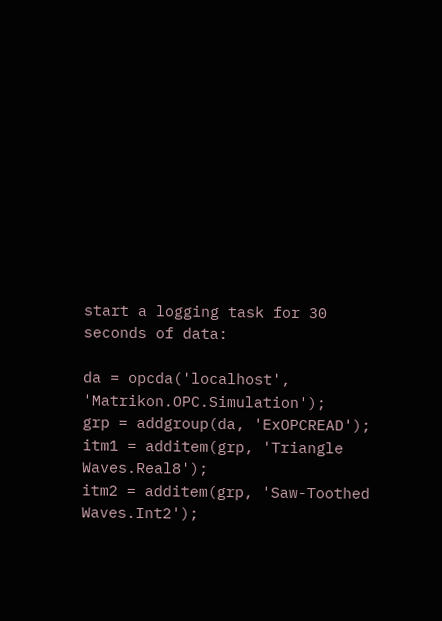start a logging task for 30 seconds of data:

da = opcda('localhost', 'Matrikon.OPC.Simulation');
grp = addgroup(da, 'ExOPCREAD');
itm1 = additem(grp, 'Triangle Waves.Real8');
itm2 = additem(grp, 'Saw-Toothed Waves.Int2');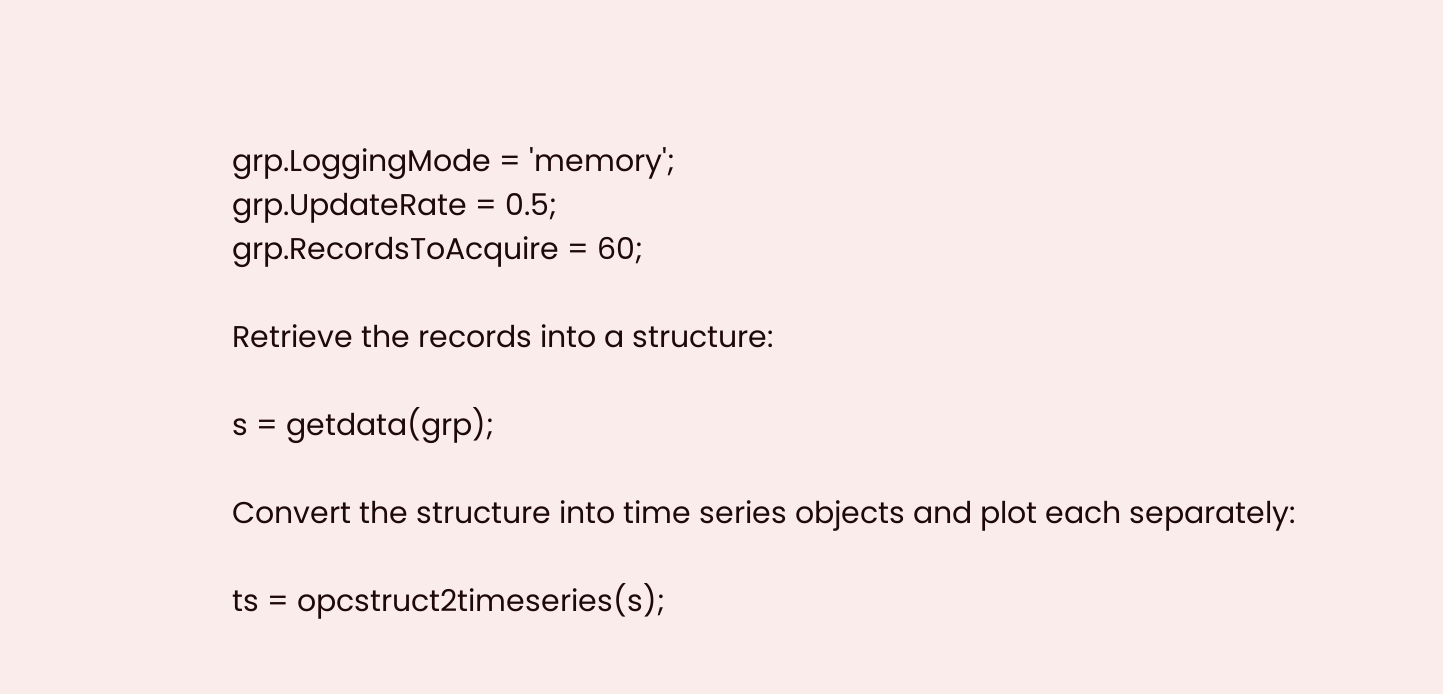grp.LoggingMode = 'memory';
grp.UpdateRate = 0.5;
grp.RecordsToAcquire = 60;

Retrieve the records into a structure:

s = getdata(grp);

Convert the structure into time series objects and plot each separately:

ts = opcstruct2timeseries(s);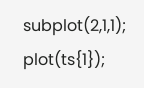subplot(2,1,1); plot(ts{1});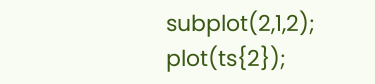subplot(2,1,2); plot(ts{2});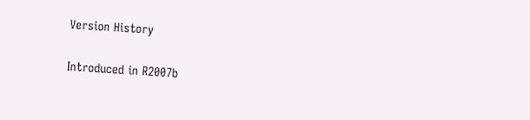Version History

Introduced in R2007b